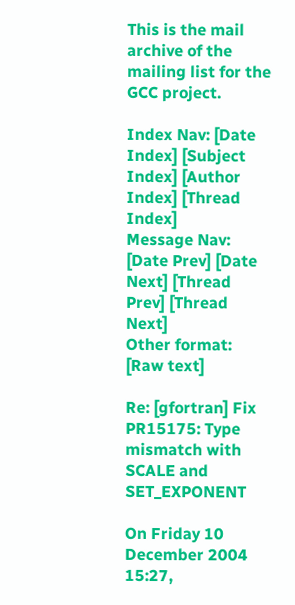This is the mail archive of the mailing list for the GCC project.

Index Nav: [Date Index] [Subject Index] [Author Index] [Thread Index]
Message Nav: [Date Prev] [Date Next] [Thread Prev] [Thread Next]
Other format: [Raw text]

Re: [gfortran] Fix PR15175: Type mismatch with SCALE and SET_EXPONENT

On Friday 10 December 2004 15:27,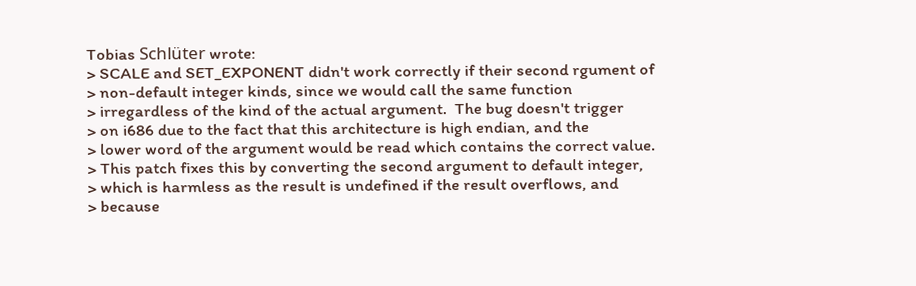Tobias Schlüter wrote:
> SCALE and SET_EXPONENT didn't work correctly if their second rgument of
> non-default integer kinds, since we would call the same function
> irregardless of the kind of the actual argument.  The bug doesn't trigger
> on i686 due to the fact that this architecture is high endian, and the
> lower word of the argument would be read which contains the correct value.
> This patch fixes this by converting the second argument to default integer,
> which is harmless as the result is undefined if the result overflows, and
> because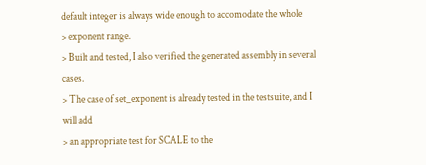default integer is always wide enough to accomodate the whole
> exponent range.
> Built and tested, I also verified the generated assembly in several cases.
> The case of set_exponent is already tested in the testsuite, and I will add
> an appropriate test for SCALE to the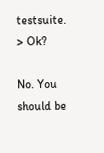testsuite.
> Ok?

No. You should be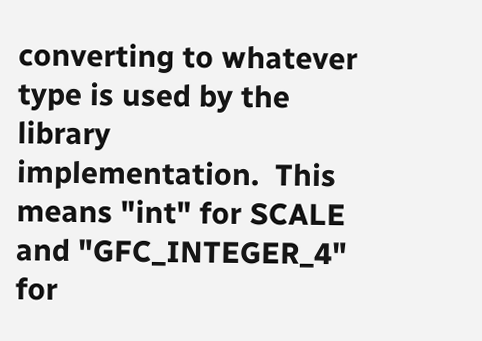converting to whatever type is used by the library
implementation.  This means "int" for SCALE and "GFC_INTEGER_4" for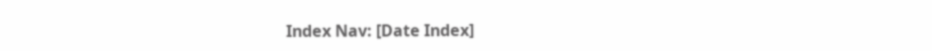Index Nav: [Date Index]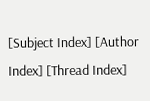[Subject Index] [Author Index] [Thread Index]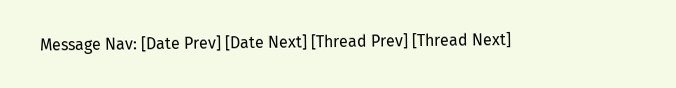Message Nav: [Date Prev] [Date Next] [Thread Prev] [Thread Next]